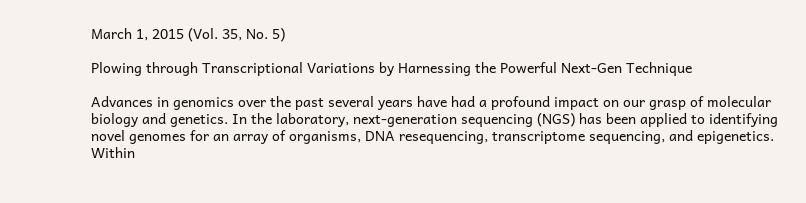March 1, 2015 (Vol. 35, No. 5)

Plowing through Transcriptional Variations by Harnessing the Powerful Next-Gen Technique

Advances in genomics over the past several years have had a profound impact on our grasp of molecular biology and genetics. In the laboratory, next-generation sequencing (NGS) has been applied to identifying novel genomes for an array of organisms, DNA resequencing, transcriptome sequencing, and epigenetics. Within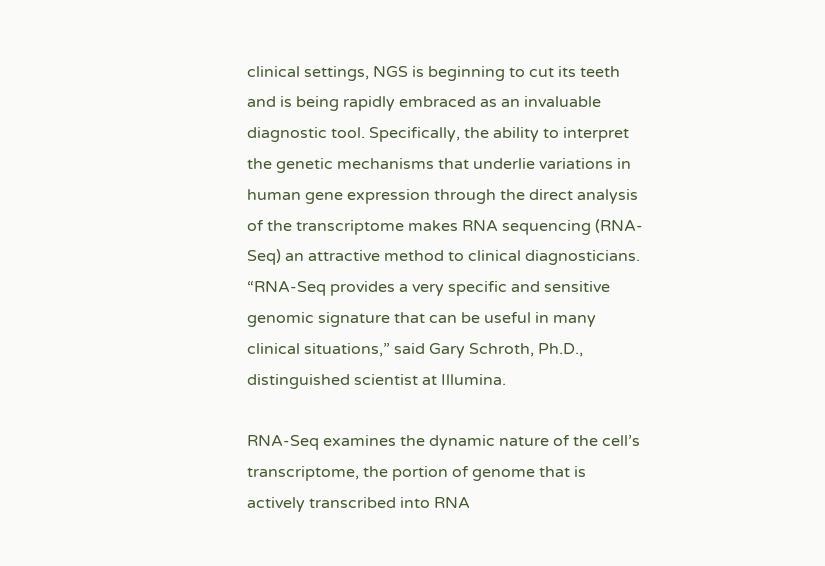clinical settings, NGS is beginning to cut its teeth and is being rapidly embraced as an invaluable diagnostic tool. Specifically, the ability to interpret the genetic mechanisms that underlie variations in human gene expression through the direct analysis of the transcriptome makes RNA sequencing (RNA-Seq) an attractive method to clinical diagnosticians. “RNA-Seq provides a very specific and sensitive genomic signature that can be useful in many clinical situations,” said Gary Schroth, Ph.D., distinguished scientist at Illumina.

RNA-Seq examines the dynamic nature of the cell’s transcriptome, the portion of genome that is actively transcribed into RNA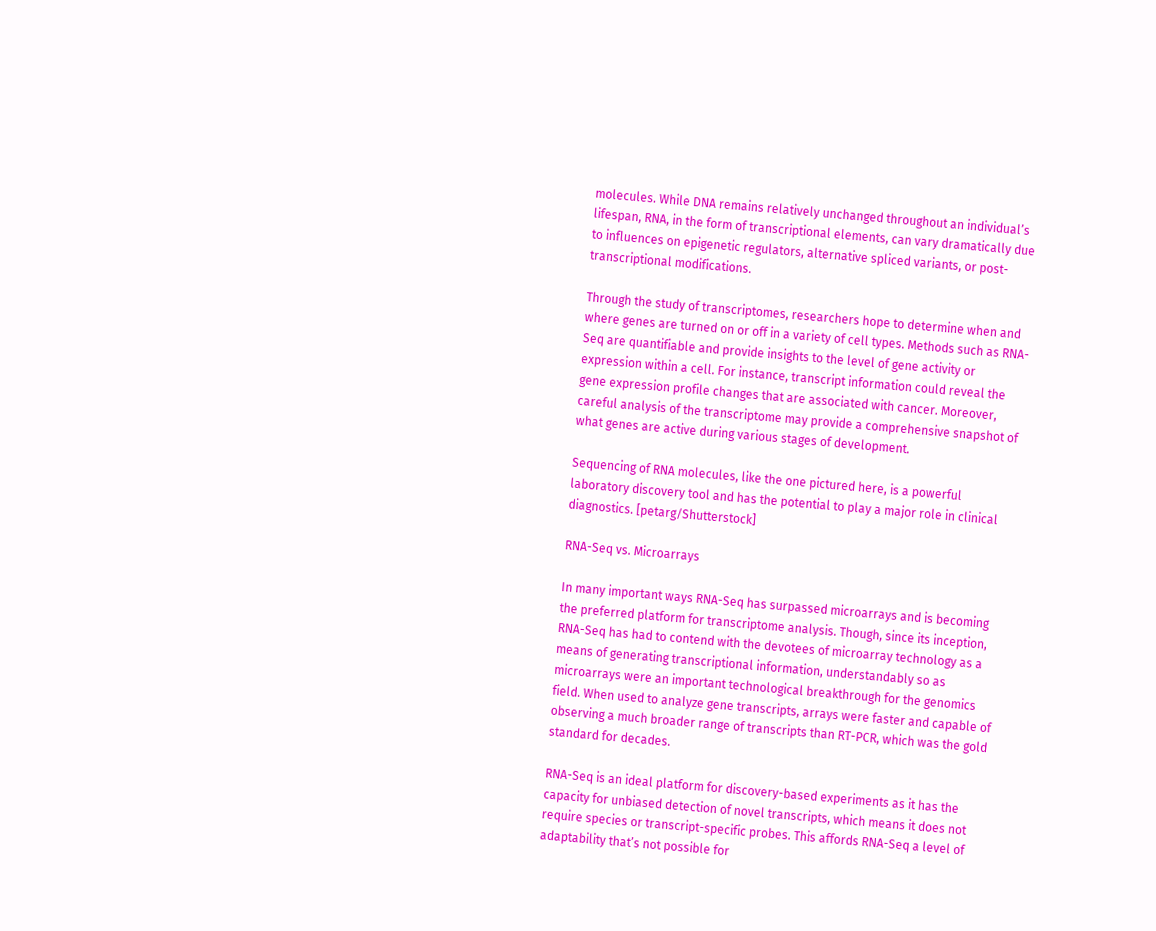molecules. While DNA remains relatively unchanged throughout an individual’s lifespan, RNA, in the form of transcriptional elements, can vary dramatically due to influences on epigenetic regulators, alternative spliced variants, or post-transcriptional modifications.

Through the study of transcriptomes, researchers hope to determine when and where genes are turned on or off in a variety of cell types. Methods such as RNA-Seq are quantifiable and provide insights to the level of gene activity or expression within a cell. For instance, transcript information could reveal the gene expression profile changes that are associated with cancer. Moreover, careful analysis of the transcriptome may provide a comprehensive snapshot of what genes are active during various stages of development.

Sequencing of RNA molecules, like the one pictured here, is a powerful laboratory discovery tool and has the potential to play a major role in clinical diagnostics. [petarg/Shutterstock]

RNA-Seq vs. Microarrays

In many important ways RNA-Seq has surpassed microarrays and is becoming the preferred platform for transcriptome analysis. Though, since its inception, RNA-Seq has had to contend with the devotees of microarray technology as a means of generating transcriptional information, understandably so as microarrays were an important technological breakthrough for the genomics field. When used to analyze gene transcripts, arrays were faster and capable of observing a much broader range of transcripts than RT-PCR, which was the gold standard for decades.

RNA-Seq is an ideal platform for discovery-based experiments as it has the capacity for unbiased detection of novel transcripts, which means it does not require species or transcript-specific probes. This affords RNA-Seq a level of adaptability that’s not possible for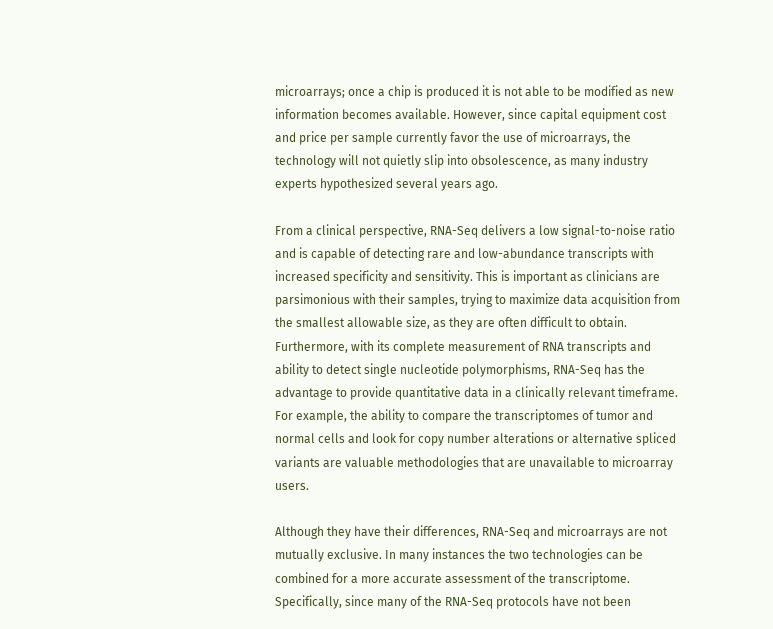microarrays; once a chip is produced it is not able to be modified as new information becomes available. However, since capital equipment cost and price per sample currently favor the use of microarrays, the technology will not quietly slip into obsolescence, as many industry experts hypothesized several years ago.

From a clinical perspective, RNA-Seq delivers a low signal-to-noise ratio and is capable of detecting rare and low-abundance transcripts with increased specificity and sensitivity. This is important as clinicians are parsimonious with their samples, trying to maximize data acquisition from the smallest allowable size, as they are often difficult to obtain. Furthermore, with its complete measurement of RNA transcripts and ability to detect single nucleotide polymorphisms, RNA-Seq has the advantage to provide quantitative data in a clinically relevant timeframe. For example, the ability to compare the transcriptomes of tumor and normal cells and look for copy number alterations or alternative spliced variants are valuable methodologies that are unavailable to microarray users.

Although they have their differences, RNA-Seq and microarrays are not mutually exclusive. In many instances the two technologies can be combined for a more accurate assessment of the transcriptome. Specifically, since many of the RNA-Seq protocols have not been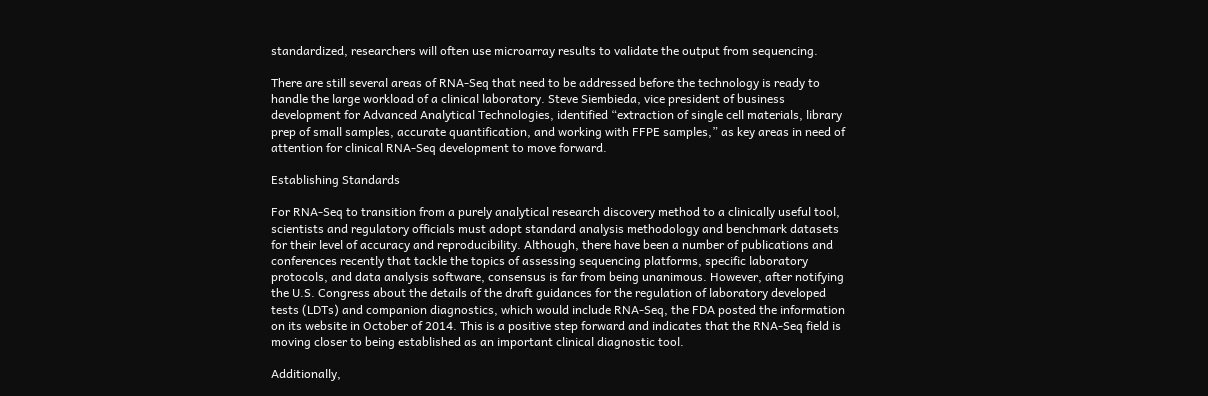standardized, researchers will often use microarray results to validate the output from sequencing.

There are still several areas of RNA-Seq that need to be addressed before the technology is ready to handle the large workload of a clinical laboratory. Steve Siembieda, vice president of business development for Advanced Analytical Technologies, identified “extraction of single cell materials, library prep of small samples, accurate quantification, and working with FFPE samples,” as key areas in need of attention for clinical RNA-Seq development to move forward.

Establishing Standards

For RNA-Seq to transition from a purely analytical research discovery method to a clinically useful tool, scientists and regulatory officials must adopt standard analysis methodology and benchmark datasets for their level of accuracy and reproducibility. Although, there have been a number of publications and conferences recently that tackle the topics of assessing sequencing platforms, specific laboratory protocols, and data analysis software, consensus is far from being unanimous. However, after notifying the U.S. Congress about the details of the draft guidances for the regulation of laboratory developed tests (LDTs) and companion diagnostics, which would include RNA-Seq, the FDA posted the information on its website in October of 2014. This is a positive step forward and indicates that the RNA-Seq field is moving closer to being established as an important clinical diagnostic tool.

Additionally,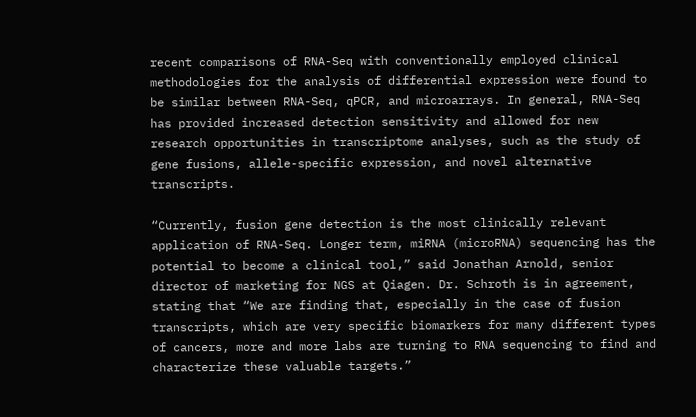recent comparisons of RNA-Seq with conventionally employed clinical methodologies for the analysis of differential expression were found to be similar between RNA-Seq, qPCR, and microarrays. In general, RNA-Seq has provided increased detection sensitivity and allowed for new research opportunities in transcriptome analyses, such as the study of gene fusions, allele-specific expression, and novel alternative transcripts.

“Currently, fusion gene detection is the most clinically relevant application of RNA-Seq. Longer term, miRNA (microRNA) sequencing has the potential to become a clinical tool,” said Jonathan Arnold, senior director of marketing for NGS at Qiagen. Dr. Schroth is in agreement, stating that “We are finding that, especially in the case of fusion transcripts, which are very specific biomarkers for many different types of cancers, more and more labs are turning to RNA sequencing to find and characterize these valuable targets.”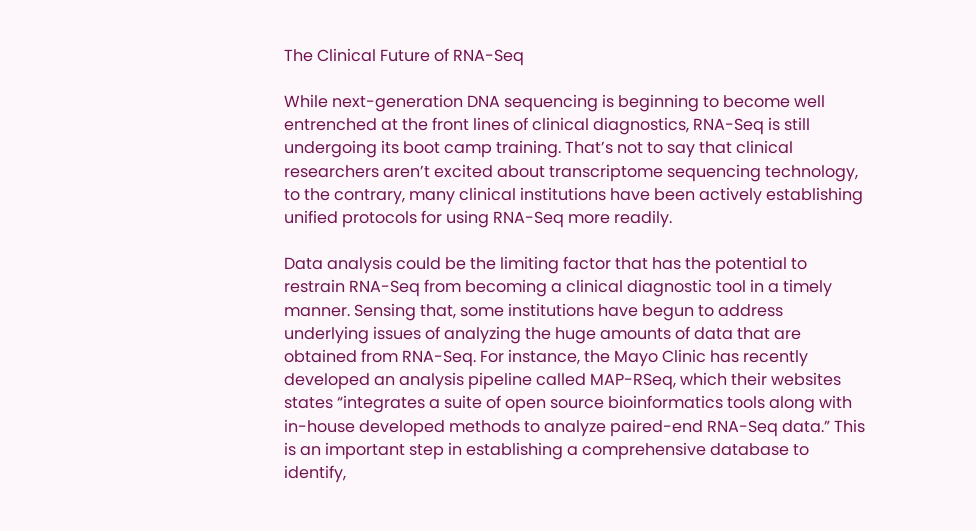The Clinical Future of RNA-Seq

While next-generation DNA sequencing is beginning to become well entrenched at the front lines of clinical diagnostics, RNA-Seq is still undergoing its boot camp training. That’s not to say that clinical researchers aren’t excited about transcriptome sequencing technology, to the contrary, many clinical institutions have been actively establishing unified protocols for using RNA-Seq more readily.

Data analysis could be the limiting factor that has the potential to restrain RNA-Seq from becoming a clinical diagnostic tool in a timely manner. Sensing that, some institutions have begun to address underlying issues of analyzing the huge amounts of data that are obtained from RNA-Seq. For instance, the Mayo Clinic has recently developed an analysis pipeline called MAP-RSeq, which their websites states “integrates a suite of open source bioinformatics tools along with in-house developed methods to analyze paired-end RNA-Seq data.” This is an important step in establishing a comprehensive database to identify,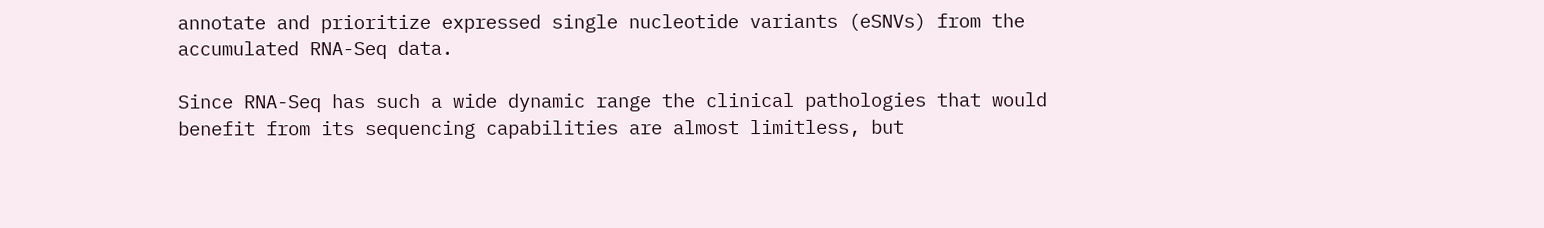annotate and prioritize expressed single nucleotide variants (eSNVs) from the accumulated RNA-Seq data.

Since RNA-Seq has such a wide dynamic range the clinical pathologies that would benefit from its sequencing capabilities are almost limitless, but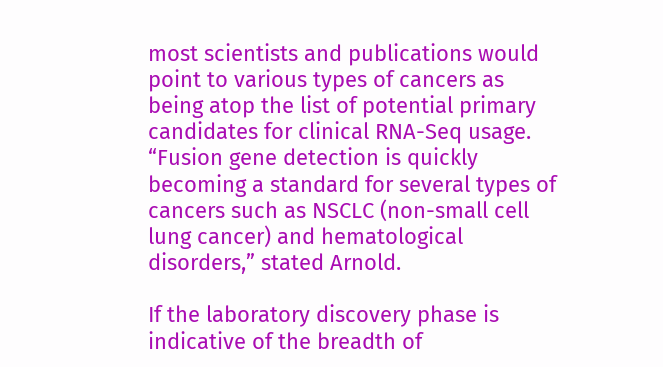most scientists and publications would point to various types of cancers as being atop the list of potential primary candidates for clinical RNA-Seq usage. “Fusion gene detection is quickly becoming a standard for several types of cancers such as NSCLC (non-small cell lung cancer) and hematological disorders,” stated Arnold.

If the laboratory discovery phase is indicative of the breadth of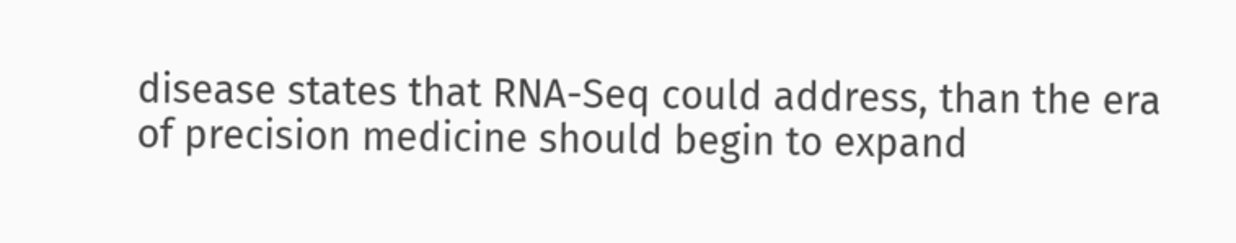disease states that RNA-Seq could address, than the era of precision medicine should begin to expand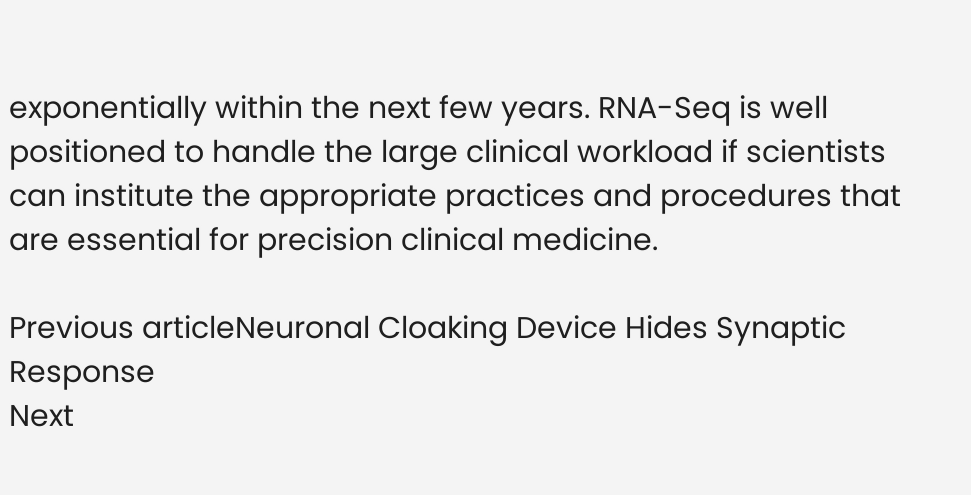exponentially within the next few years. RNA-Seq is well positioned to handle the large clinical workload if scientists can institute the appropriate practices and procedures that are essential for precision clinical medicine.

Previous articleNeuronal Cloaking Device Hides Synaptic Response
Next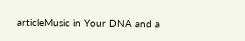articleMusic in Your DNA and a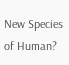New Species of Human?